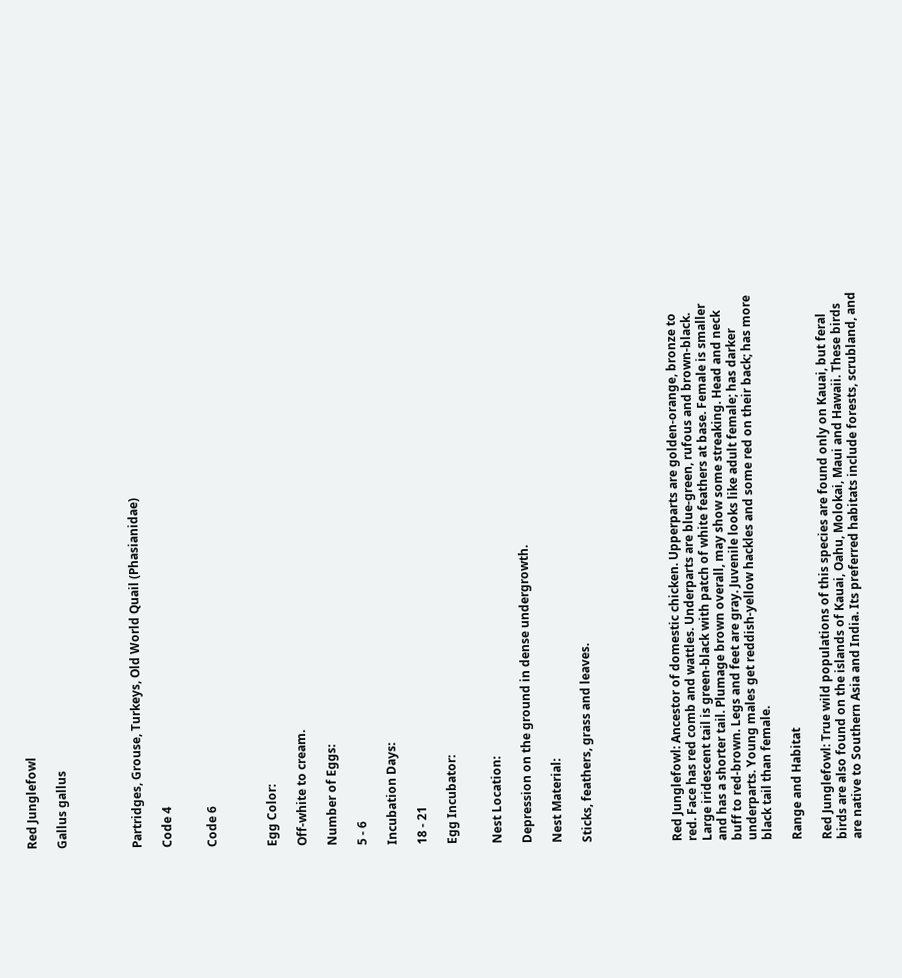Red Junglefowl

Gallus gallus




Partridges, Grouse, Turkeys, Old World Quail (Phasianidae)

Code 4


Code 6



Egg Color:

Off-white to cream.

Number of Eggs:

5 - 6

Incubation Days:

18 - 21

Egg Incubator:


Nest Location:

Depression on the ground in dense undergrowth.

Nest Material:

Sticks, feathers, grass and leaves.





Red Junglefowl: Ancestor of domestic chicken. Upperparts are golden-orange, bronze to red. Face has red comb and wattles. Underparts are blue-green, rufous and brown-black. Large iridescent tail is green-black with patch of white feathers at base. Female is smaller and has a shorter tail. Plumage brown overall, may show some streaking. Head and neck buff to red-brown. Legs and feet are gray. Juvenile looks like adult female; has darker underparts. Young males get reddish-yellow hackles and some red on their back; has more black tail than female.

Range and Habitat

Red Junglefowl: True wild populations of this species are found only on Kauai, but feral birds are also found on the islands of Kauai, Oahu, Molokai, Maui and Hawaii. These birds are native to Southern Asia and India. Its preferred habitats include forests, scrubland, and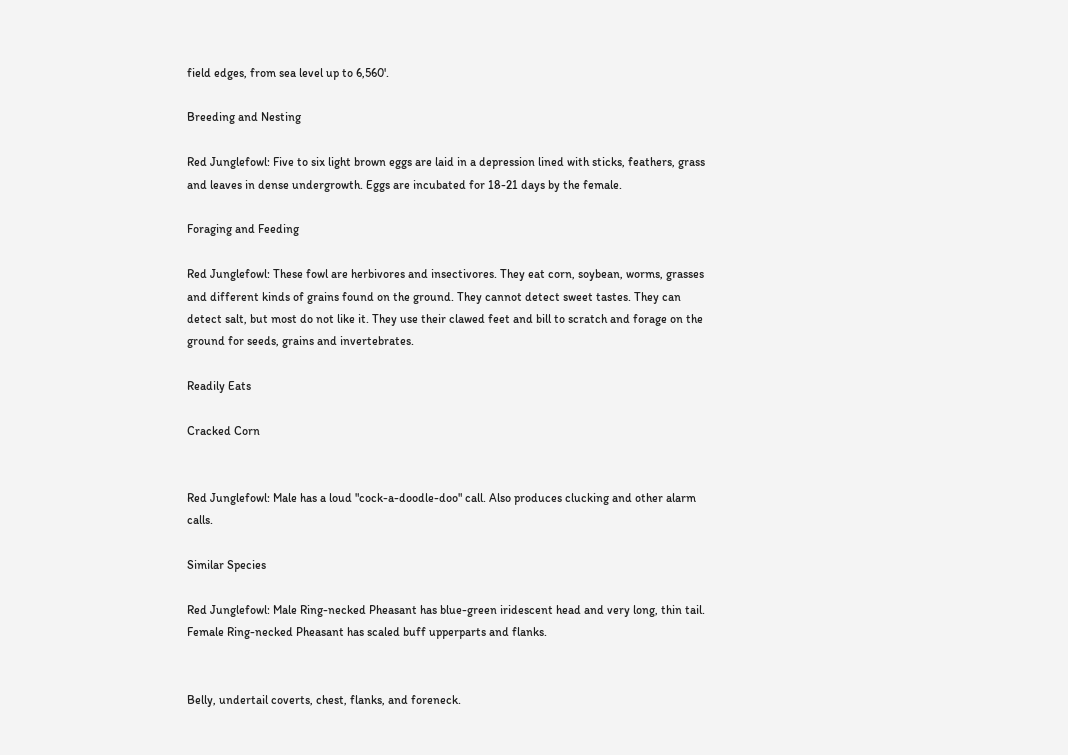field edges, from sea level up to 6,560'.

Breeding and Nesting

Red Junglefowl: Five to six light brown eggs are laid in a depression lined with sticks, feathers, grass and leaves in dense undergrowth. Eggs are incubated for 18-21 days by the female.

Foraging and Feeding

Red Junglefowl: These fowl are herbivores and insectivores. They eat corn, soybean, worms, grasses and different kinds of grains found on the ground. They cannot detect sweet tastes. They can detect salt, but most do not like it. They use their clawed feet and bill to scratch and forage on the ground for seeds, grains and invertebrates.

Readily Eats

Cracked Corn


Red Junglefowl: Male has a loud "cock-a-doodle-doo" call. Also produces clucking and other alarm calls.

Similar Species

Red Junglefowl: Male Ring-necked Pheasant has blue-green iridescent head and very long, thin tail. Female Ring-necked Pheasant has scaled buff upperparts and flanks.


Belly, undertail coverts, chest, flanks, and foreneck.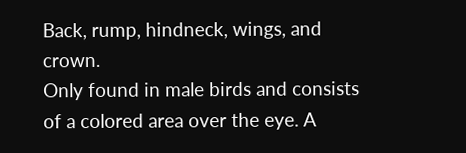Back, rump, hindneck, wings, and crown.
Only found in male birds and consists of a colored area over the eye. A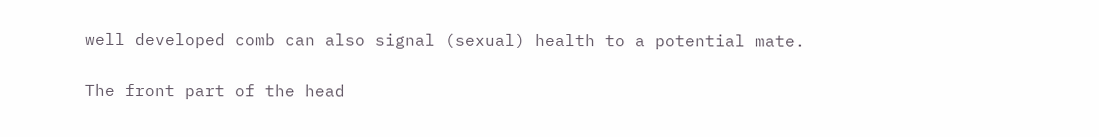well developed comb can also signal (sexual) health to a potential mate.

The front part of the head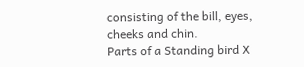consisting of the bill, eyes, cheeks and chin.
Parts of a Standing bird X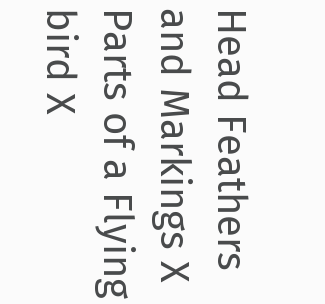Head Feathers and Markings X
Parts of a Flying bird X